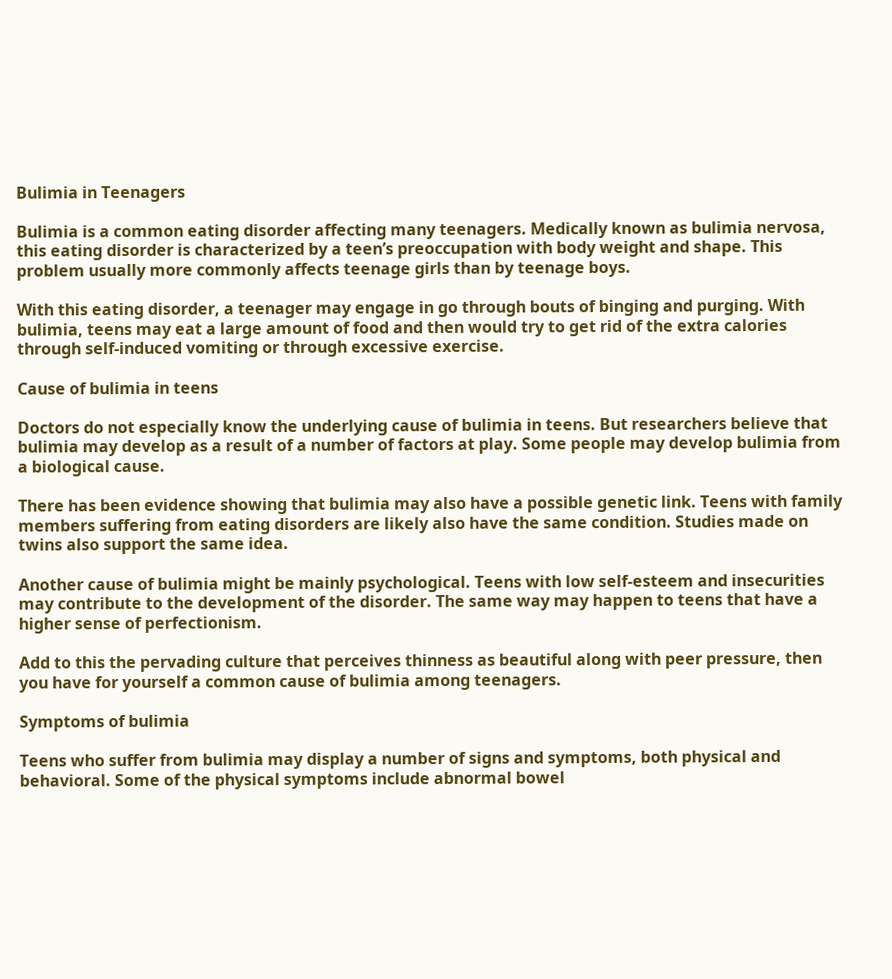Bulimia in Teenagers

Bulimia is a common eating disorder affecting many teenagers. Medically known as bulimia nervosa, this eating disorder is characterized by a teen’s preoccupation with body weight and shape. This problem usually more commonly affects teenage girls than by teenage boys.

With this eating disorder, a teenager may engage in go through bouts of binging and purging. With bulimia, teens may eat a large amount of food and then would try to get rid of the extra calories through self-induced vomiting or through excessive exercise.

Cause of bulimia in teens

Doctors do not especially know the underlying cause of bulimia in teens. But researchers believe that bulimia may develop as a result of a number of factors at play. Some people may develop bulimia from a biological cause.

There has been evidence showing that bulimia may also have a possible genetic link. Teens with family members suffering from eating disorders are likely also have the same condition. Studies made on twins also support the same idea.

Another cause of bulimia might be mainly psychological. Teens with low self-esteem and insecurities may contribute to the development of the disorder. The same way may happen to teens that have a higher sense of perfectionism.

Add to this the pervading culture that perceives thinness as beautiful along with peer pressure, then you have for yourself a common cause of bulimia among teenagers.

Symptoms of bulimia

Teens who suffer from bulimia may display a number of signs and symptoms, both physical and behavioral. Some of the physical symptoms include abnormal bowel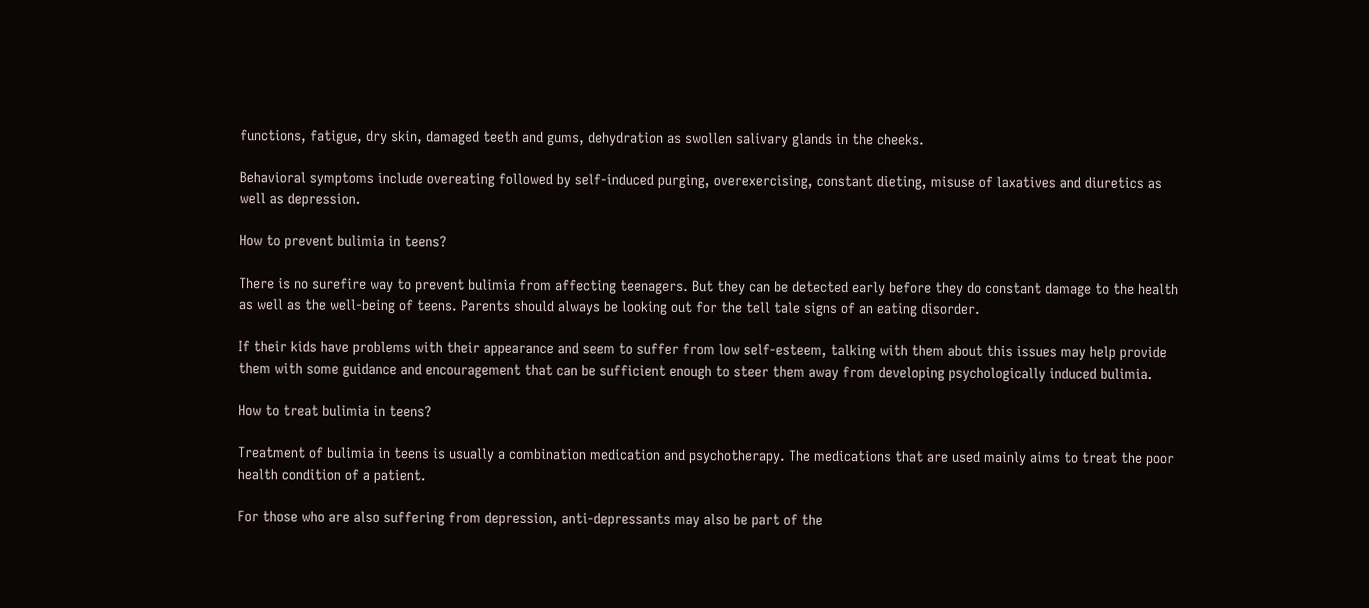functions, fatigue, dry skin, damaged teeth and gums, dehydration as swollen salivary glands in the cheeks.

Behavioral symptoms include overeating followed by self-induced purging, overexercising, constant dieting, misuse of laxatives and diuretics as well as depression.

How to prevent bulimia in teens?

There is no surefire way to prevent bulimia from affecting teenagers. But they can be detected early before they do constant damage to the health as well as the well-being of teens. Parents should always be looking out for the tell tale signs of an eating disorder.

If their kids have problems with their appearance and seem to suffer from low self-esteem, talking with them about this issues may help provide them with some guidance and encouragement that can be sufficient enough to steer them away from developing psychologically induced bulimia.

How to treat bulimia in teens?

Treatment of bulimia in teens is usually a combination medication and psychotherapy. The medications that are used mainly aims to treat the poor health condition of a patient.

For those who are also suffering from depression, anti-depressants may also be part of the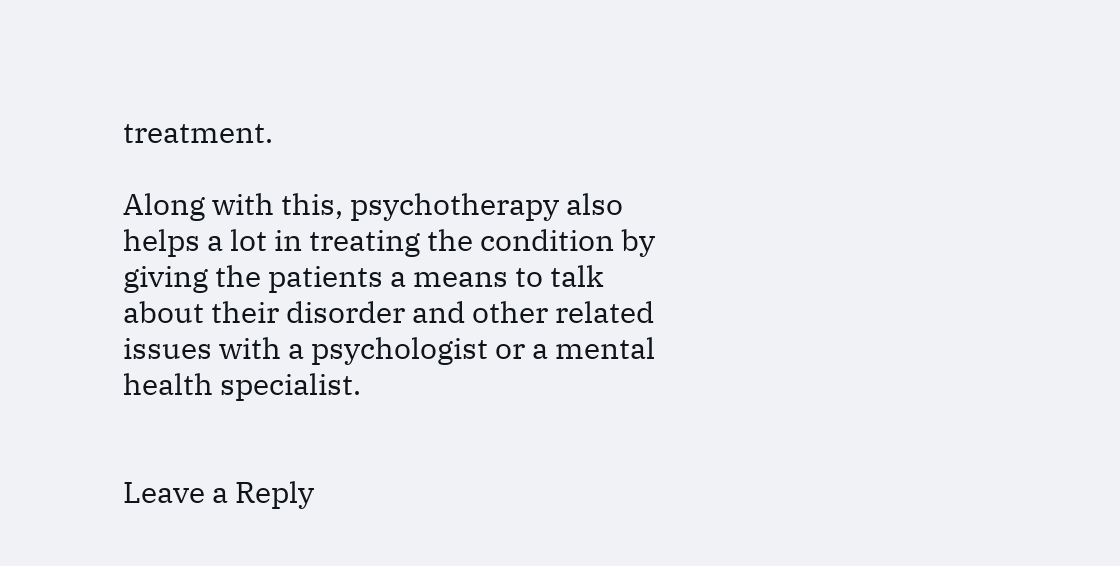treatment.

Along with this, psychotherapy also helps a lot in treating the condition by giving the patients a means to talk about their disorder and other related issues with a psychologist or a mental health specialist.


Leave a Reply